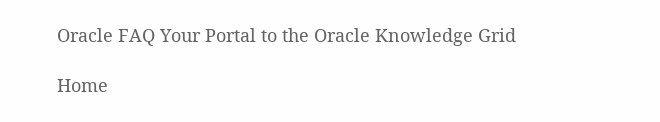Oracle FAQ Your Portal to the Oracle Knowledge Grid

Home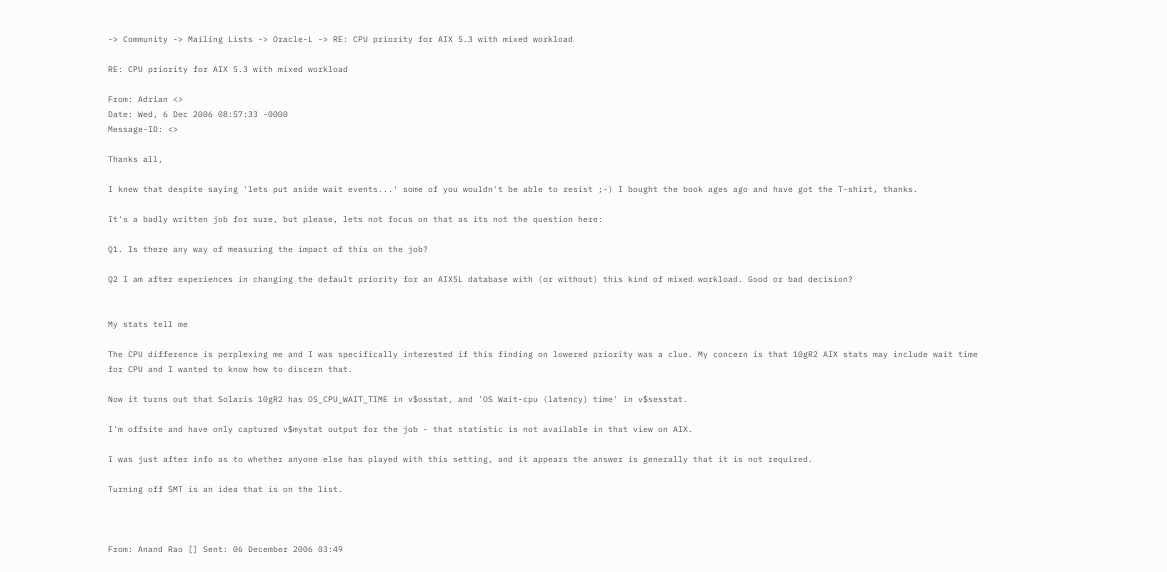-> Community -> Mailing Lists -> Oracle-L -> RE: CPU priority for AIX 5.3 with mixed workload

RE: CPU priority for AIX 5.3 with mixed workload

From: Adrian <>
Date: Wed, 6 Dec 2006 08:57:33 -0000
Message-ID: <>

Thanks all,

I knew that despite saying 'lets put aside wait events...' some of you wouldn't be able to resist ;-) I bought the book ages ago and have got the T-shirt, thanks.

It's a badly written job for sure, but please, lets not focus on that as its not the question here:

Q1. Is there any way of measuring the impact of this on the job?

Q2 I am after experiences in changing the default priority for an AIX5L database with (or without) this kind of mixed workload. Good or bad decision?


My stats tell me

The CPU difference is perplexing me and I was specifically interested if this finding on lowered priority was a clue. My concern is that 10gR2 AIX stats may include wait time for CPU and I wanted to know how to discern that.

Now it turns out that Solaris 10gR2 has OS_CPU_WAIT_TIME in v$osstat, and 'OS Wait-cpu (latency) time' in v$sesstat.

I'm offsite and have only captured v$mystat output for the job - that statistic is not available in that view on AIX.

I was just after info as to whether anyone else has played with this setting, and it appears the answer is generally that it is not required.

Turning off SMT is an idea that is on the list.



From: Anand Rao [] Sent: 06 December 2006 03:49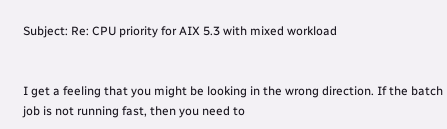Subject: Re: CPU priority for AIX 5.3 with mixed workload


I get a feeling that you might be looking in the wrong direction. If the batch job is not running fast, then you need to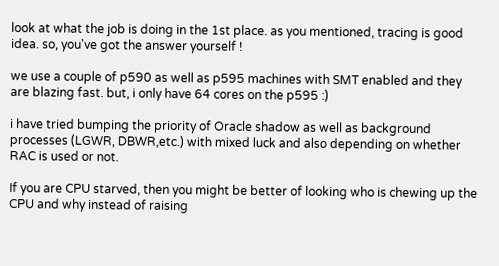look at what the job is doing in the 1st place. as you mentioned, tracing is good idea. so, you've got the answer yourself !

we use a couple of p590 as well as p595 machines with SMT enabled and they are blazing fast. but, i only have 64 cores on the p595 :)

i have tried bumping the priority of Oracle shadow as well as background processes (LGWR, DBWR,etc.) with mixed luck and also depending on whether RAC is used or not.

If you are CPU starved, then you might be better of looking who is chewing up the CPU and why instead of raising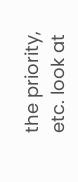the priority, etc. look at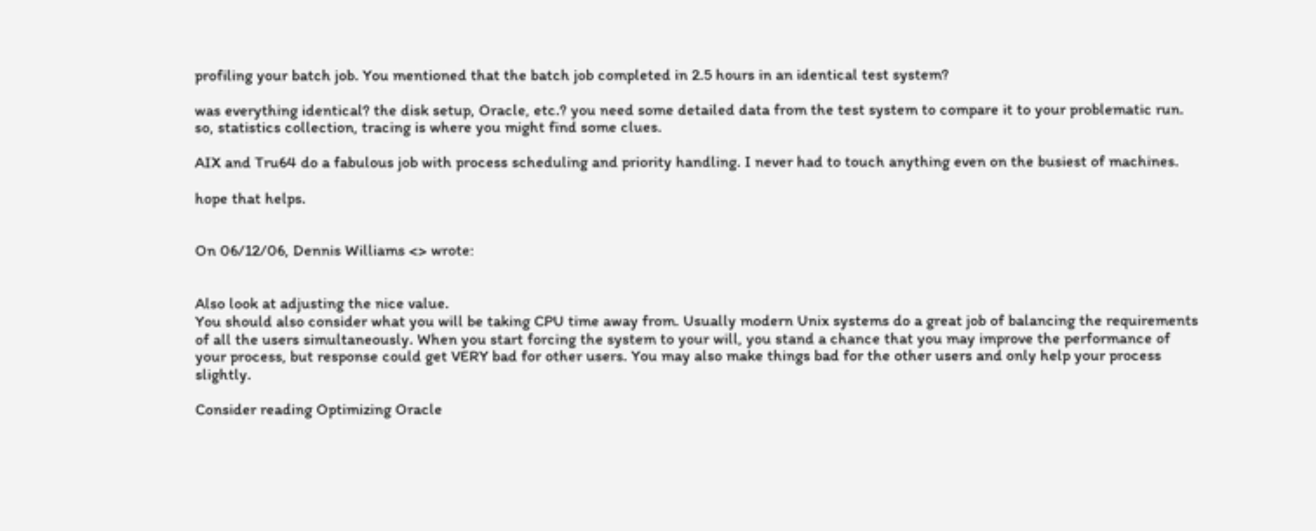profiling your batch job. You mentioned that the batch job completed in 2.5 hours in an identical test system?

was everything identical? the disk setup, Oracle, etc.? you need some detailed data from the test system to compare it to your problematic run. so, statistics collection, tracing is where you might find some clues.

AIX and Tru64 do a fabulous job with process scheduling and priority handling. I never had to touch anything even on the busiest of machines.

hope that helps.


On 06/12/06, Dennis Williams <> wrote:


Also look at adjusting the nice value.
You should also consider what you will be taking CPU time away from. Usually modern Unix systems do a great job of balancing the requirements of all the users simultaneously. When you start forcing the system to your will, you stand a chance that you may improve the performance of your process, but response could get VERY bad for other users. You may also make things bad for the other users and only help your process slightly.

Consider reading Optimizing Oracle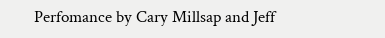Perfomance by Cary Millsap and Jeff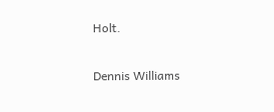Holt.

Dennis Williams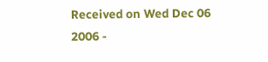Received on Wed Dec 06 2006 -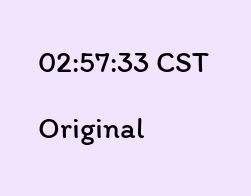02:57:33 CST

Original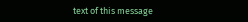text of this message